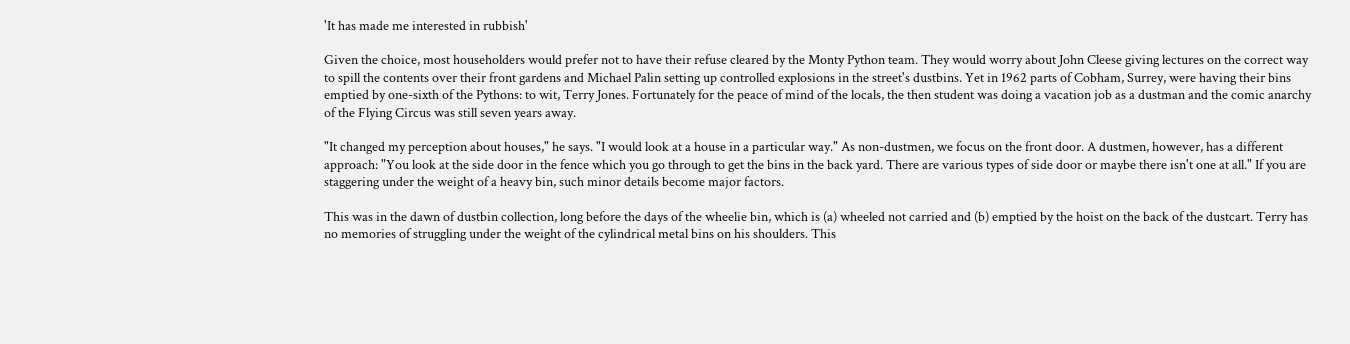'It has made me interested in rubbish'

Given the choice, most householders would prefer not to have their refuse cleared by the Monty Python team. They would worry about John Cleese giving lectures on the correct way to spill the contents over their front gardens and Michael Palin setting up controlled explosions in the street's dustbins. Yet in 1962 parts of Cobham, Surrey, were having their bins emptied by one-sixth of the Pythons: to wit, Terry Jones. Fortunately for the peace of mind of the locals, the then student was doing a vacation job as a dustman and the comic anarchy of the Flying Circus was still seven years away.

"It changed my perception about houses," he says. "I would look at a house in a particular way." As non-dustmen, we focus on the front door. A dustmen, however, has a different approach: "You look at the side door in the fence which you go through to get the bins in the back yard. There are various types of side door or maybe there isn't one at all." If you are staggering under the weight of a heavy bin, such minor details become major factors.

This was in the dawn of dustbin collection, long before the days of the wheelie bin, which is (a) wheeled not carried and (b) emptied by the hoist on the back of the dustcart. Terry has no memories of struggling under the weight of the cylindrical metal bins on his shoulders. This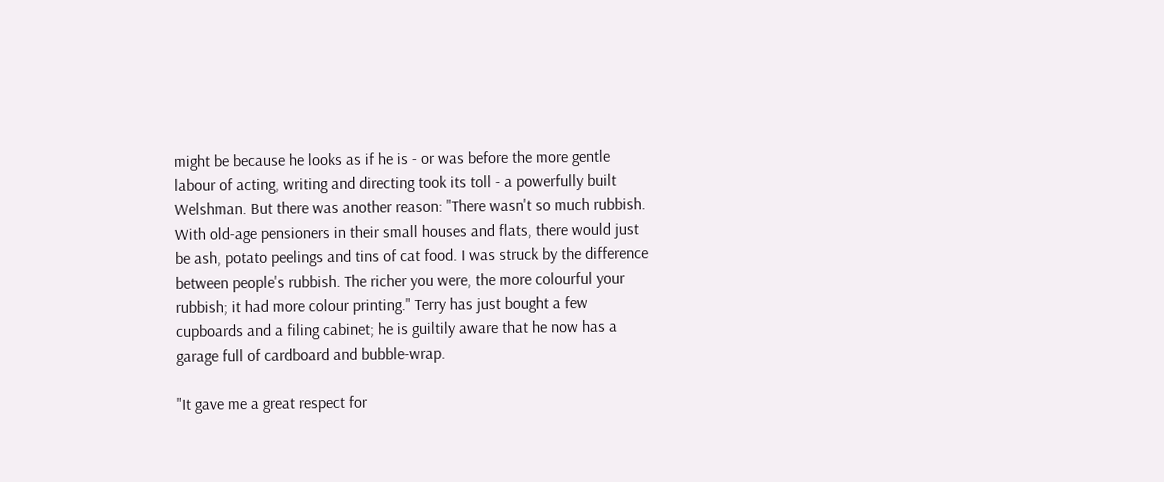might be because he looks as if he is - or was before the more gentle labour of acting, writing and directing took its toll - a powerfully built Welshman. But there was another reason: "There wasn't so much rubbish. With old-age pensioners in their small houses and flats, there would just be ash, potato peelings and tins of cat food. I was struck by the difference between people's rubbish. The richer you were, the more colourful your rubbish; it had more colour printing." Terry has just bought a few cupboards and a filing cabinet; he is guiltily aware that he now has a garage full of cardboard and bubble-wrap.

"It gave me a great respect for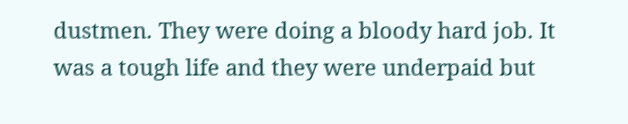dustmen. They were doing a bloody hard job. It was a tough life and they were underpaid but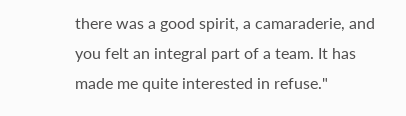there was a good spirit, a camaraderie, and you felt an integral part of a team. It has made me quite interested in refuse."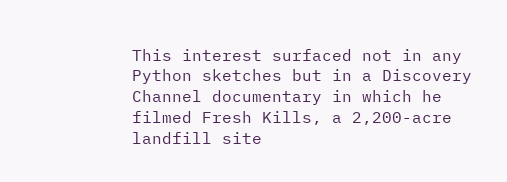This interest surfaced not in any Python sketches but in a Discovery Channel documentary in which he filmed Fresh Kills, a 2,200-acre landfill site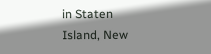in Staten Island, New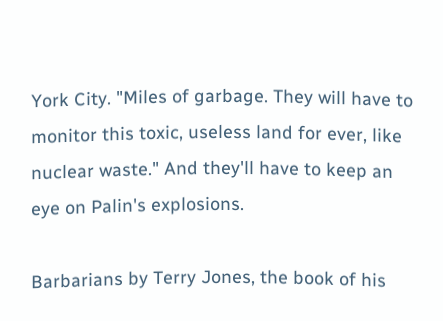York City. "Miles of garbage. They will have to monitor this toxic, useless land for ever, like nuclear waste." And they'll have to keep an eye on Palin's explosions.

Barbarians by Terry Jones, the book of his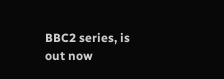BBC2 series, is out now